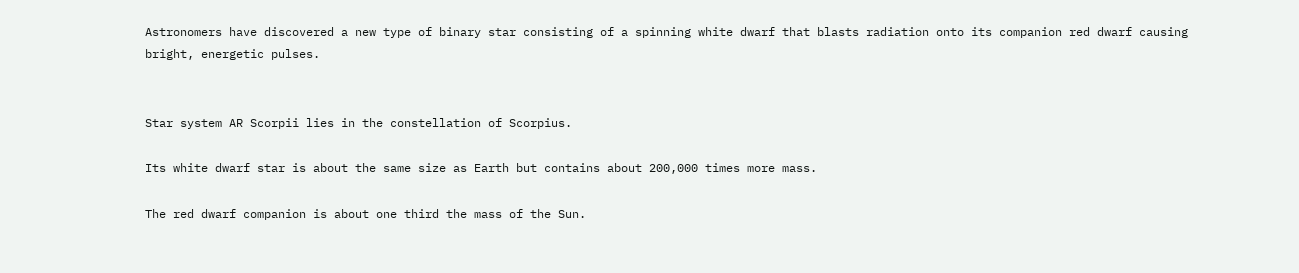Astronomers have discovered a new type of binary star consisting of a spinning white dwarf that blasts radiation onto its companion red dwarf causing bright, energetic pulses.


Star system AR Scorpii lies in the constellation of Scorpius.

Its white dwarf star is about the same size as Earth but contains about 200,000 times more mass.

The red dwarf companion is about one third the mass of the Sun.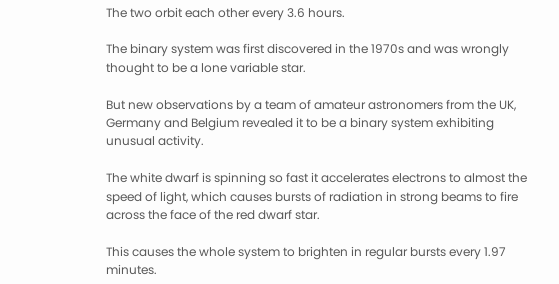The two orbit each other every 3.6 hours.

The binary system was first discovered in the 1970s and was wrongly thought to be a lone variable star.

But new observations by a team of amateur astronomers from the UK, Germany and Belgium revealed it to be a binary system exhibiting unusual activity.

The white dwarf is spinning so fast it accelerates electrons to almost the speed of light, which causes bursts of radiation in strong beams to fire across the face of the red dwarf star.

This causes the whole system to brighten in regular bursts every 1.97 minutes.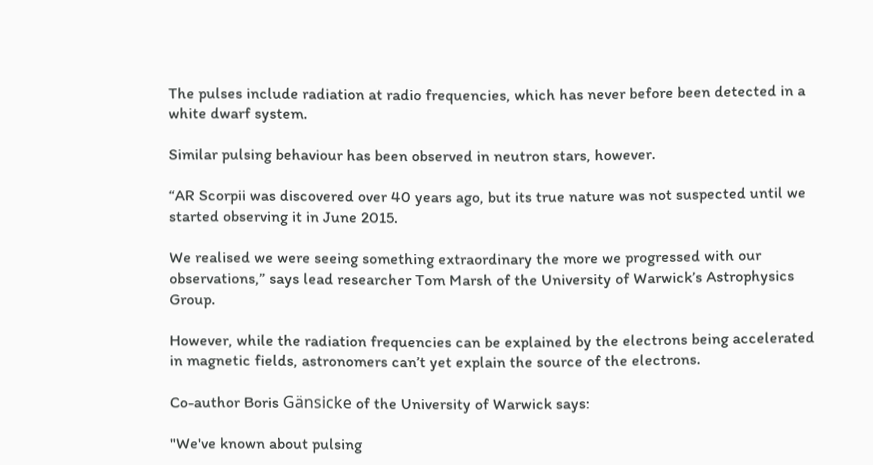The pulses include radiation at radio frequencies, which has never before been detected in a white dwarf system.

Similar pulsing behaviour has been observed in neutron stars, however.

“AR Scorpii was discovered over 40 years ago, but its true nature was not suspected until we started observing it in June 2015.

We realised we were seeing something extraordinary the more we progressed with our observations,” says lead researcher Tom Marsh of the University of Warwick’s Astrophysics Group.

However, while the radiation frequencies can be explained by the electrons being accelerated in magnetic fields, astronomers can’t yet explain the source of the electrons.

Co-author Boris Gänsicke of the University of Warwick says:

"We've known about pulsing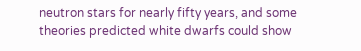neutron stars for nearly fifty years, and some theories predicted white dwarfs could show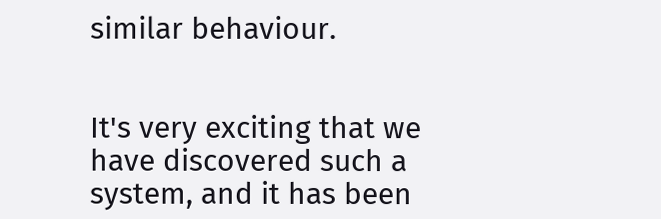similar behaviour.


It's very exciting that we have discovered such a system, and it has been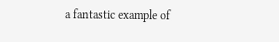a fantastic example of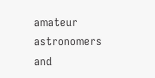amateur astronomers and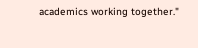academics working together."